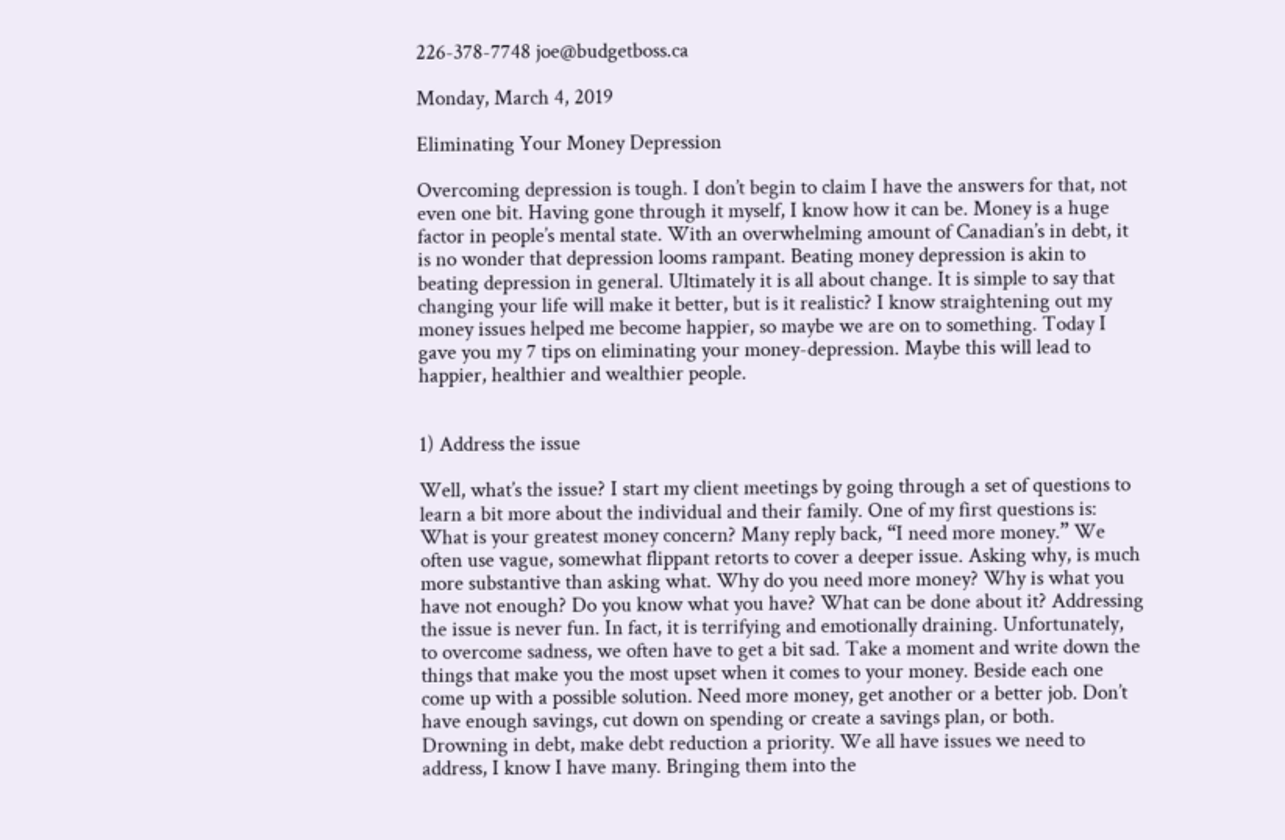226-378-7748 joe@budgetboss.ca

Monday, March 4, 2019

Eliminating Your Money Depression

Overcoming depression is tough. I don’t begin to claim I have the answers for that, not even one bit. Having gone through it myself, I know how it can be. Money is a huge factor in people’s mental state. With an overwhelming amount of Canadian’s in debt, it is no wonder that depression looms rampant. Beating money depression is akin to beating depression in general. Ultimately it is all about change. It is simple to say that changing your life will make it better, but is it realistic? I know straightening out my money issues helped me become happier, so maybe we are on to something. Today I gave you my 7 tips on eliminating your money-depression. Maybe this will lead to happier, healthier and wealthier people.


1) Address the issue

Well, what’s the issue? I start my client meetings by going through a set of questions to learn a bit more about the individual and their family. One of my first questions is: What is your greatest money concern? Many reply back, “I need more money.” We often use vague, somewhat flippant retorts to cover a deeper issue. Asking why, is much more substantive than asking what. Why do you need more money? Why is what you have not enough? Do you know what you have? What can be done about it? Addressing the issue is never fun. In fact, it is terrifying and emotionally draining. Unfortunately, to overcome sadness, we often have to get a bit sad. Take a moment and write down the things that make you the most upset when it comes to your money. Beside each one come up with a possible solution. Need more money, get another or a better job. Don’t have enough savings, cut down on spending or create a savings plan, or both. Drowning in debt, make debt reduction a priority. We all have issues we need to address, I know I have many. Bringing them into the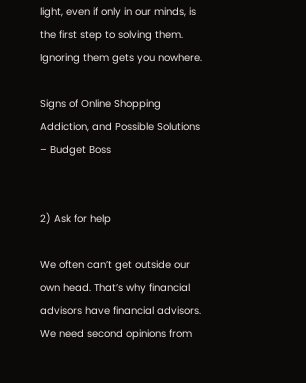light, even if only in our minds, is the first step to solving them. Ignoring them gets you nowhere.

Signs of Online Shopping Addiction, and Possible Solutions – Budget Boss


2) Ask for help

We often can’t get outside our own head. That’s why financial advisors have financial advisors. We need second opinions from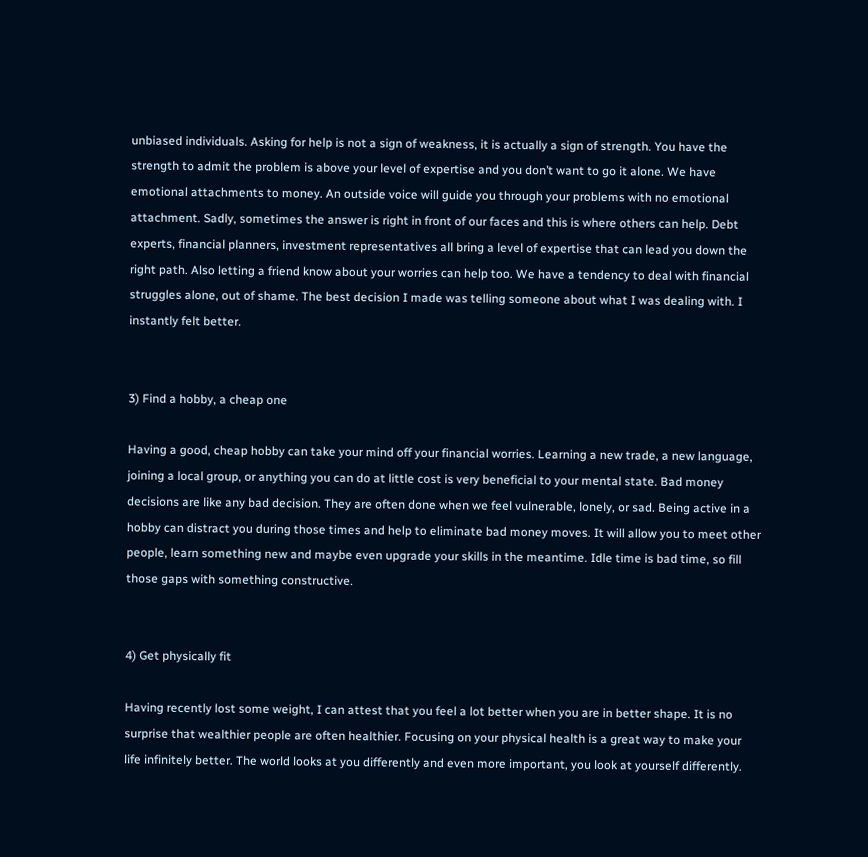unbiased individuals. Asking for help is not a sign of weakness, it is actually a sign of strength. You have the strength to admit the problem is above your level of expertise and you don’t want to go it alone. We have emotional attachments to money. An outside voice will guide you through your problems with no emotional attachment. Sadly, sometimes the answer is right in front of our faces and this is where others can help. Debt experts, financial planners, investment representatives all bring a level of expertise that can lead you down the right path. Also letting a friend know about your worries can help too. We have a tendency to deal with financial struggles alone, out of shame. The best decision I made was telling someone about what I was dealing with. I instantly felt better.


3) Find a hobby, a cheap one

Having a good, cheap hobby can take your mind off your financial worries. Learning a new trade, a new language, joining a local group, or anything you can do at little cost is very beneficial to your mental state. Bad money decisions are like any bad decision. They are often done when we feel vulnerable, lonely, or sad. Being active in a hobby can distract you during those times and help to eliminate bad money moves. It will allow you to meet other people, learn something new and maybe even upgrade your skills in the meantime. Idle time is bad time, so fill those gaps with something constructive.


4) Get physically fit

Having recently lost some weight, I can attest that you feel a lot better when you are in better shape. It is no surprise that wealthier people are often healthier. Focusing on your physical health is a great way to make your life infinitely better. The world looks at you differently and even more important, you look at yourself differently.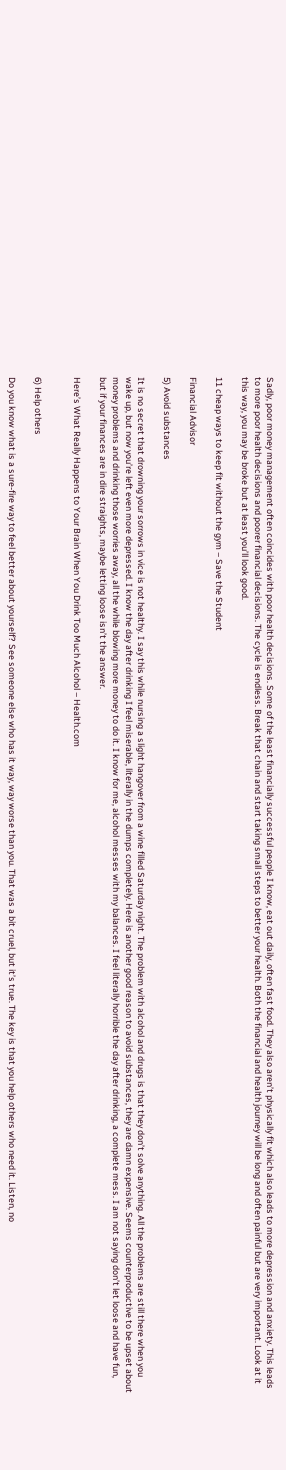Sadly, poor money management often coincides with poor health decisions. Some of the least financially successful people I know, eat out daily, often fast food. They also aren’t physically fit which also leads to more depression and anxiety. This leads to more poor health decisions and poorer financial decisions. The cycle is endless. Break that chain and start taking small steps to better your health. Both the financial and health journey will be long and often painful but are very important. Look at it this way, you may be broke but at least you’ll look good.

11 cheap ways to keep fit without the gym – Save the Student

Financial Advisor

5) Avoid substances

It is no secret that drowning your sorrows in vice is not healthy. I say this while nursing a slight hangover from a wine filled Saturday night. The problem with alcohol and drugs is that they don’t solve anything. All the problems are still there when you wake up, but now you’re left even more depressed. I know the day after drinking I feel miserable, literally in the dumps completely. Here is another good reason to avoid substances, they are damn expensive. Seems counterproductive to be upset about money problems and drinking those worries away, all the while blowing more money to do it. I know for me, alcohol messes with my balances. I feel literally horrible the day after drinking, a complete mess. I am not saying don’t let loose and have fun, but if your finances are in dire straights, maybe letting loose isn’t the answer.

Here’s What Really Happens to Your Brain When You Drink Too Much Alcohol – Health.com


6) Help others

Do you know what is a sure-fire way to feel better about yourself? See someone else who has it way, way worse than you. That was a bit cruel, but it’s true. The key is that you help others who need it. Listen, no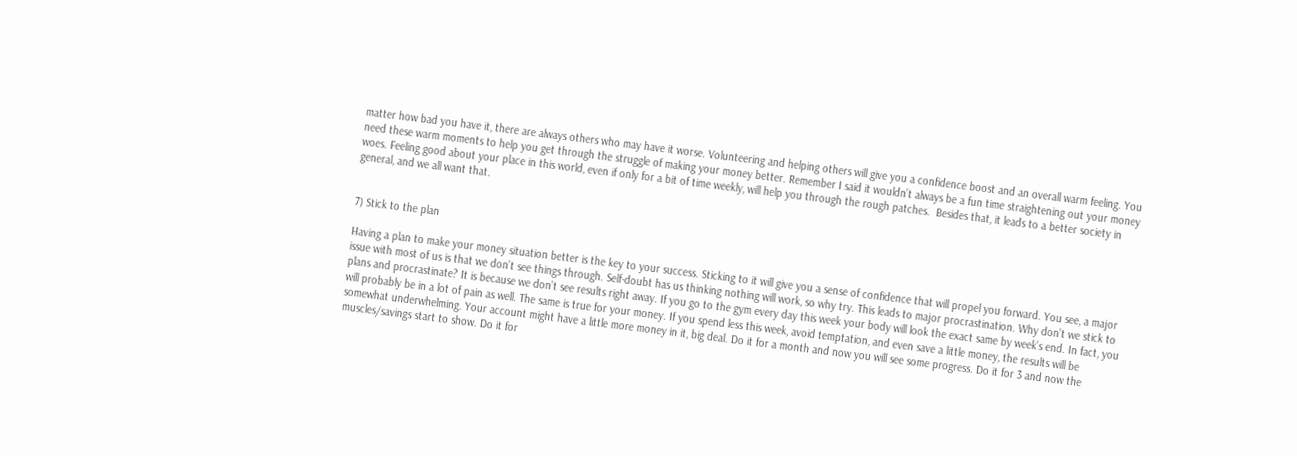matter how bad you have it, there are always others who may have it worse. Volunteering and helping others will give you a confidence boost and an overall warm feeling. You need these warm moments to help you get through the struggle of making your money better. Remember I said it wouldn’t always be a fun time straightening out your money woes. Feeling good about your place in this world, even if only for a bit of time weekly, will help you through the rough patches.  Besides that, it leads to a better society in general, and we all want that.


7) Stick to the plan

Having a plan to make your money situation better is the key to your success. Sticking to it will give you a sense of confidence that will propel you forward. You see, a major issue with most of us is that we don’t see things through. Self-doubt has us thinking nothing will work, so why try. This leads to major procrastination. Why don’t we stick to plans and procrastinate? It is because we don’t see results right away. If you go to the gym every day this week your body will look the exact same by week’s end. In fact, you will probably be in a lot of pain as well. The same is true for your money. If you spend less this week, avoid temptation, and even save a little money, the results will be somewhat underwhelming. Your account might have a little more money in it, big deal. Do it for a month and now you will see some progress. Do it for 3 and now the muscles/savings start to show. Do it for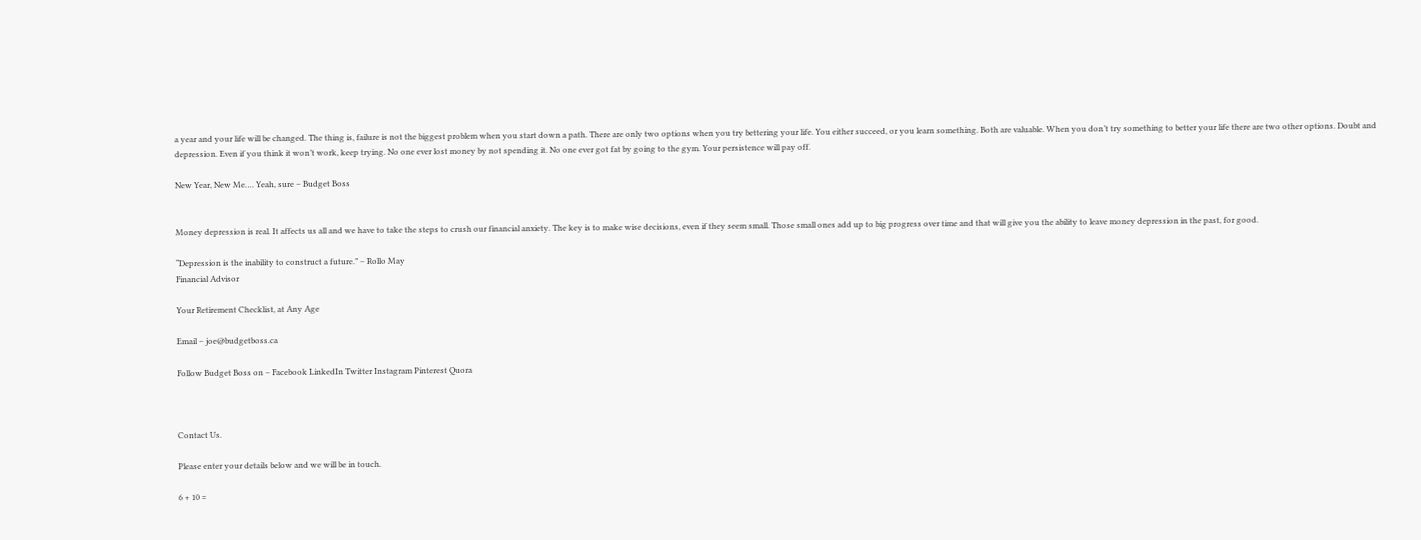a year and your life will be changed. The thing is, failure is not the biggest problem when you start down a path. There are only two options when you try bettering your life. You either succeed, or you learn something. Both are valuable. When you don’t try something to better your life there are two other options. Doubt and depression. Even if you think it won’t work, keep trying. No one ever lost money by not spending it. No one ever got fat by going to the gym. Your persistence will pay off.

New Year, New Me…. Yeah, sure – Budget Boss


Money depression is real. It affects us all and we have to take the steps to crush our financial anxiety. The key is to make wise decisions, even if they seem small. Those small ones add up to big progress over time and that will give you the ability to leave money depression in the past, for good.

“Depression is the inability to construct a future.” – Rollo May
Financial Advisor

Your Retirement Checklist, at Any Age

Email – joe@budgetboss.ca

Follow Budget Boss on – Facebook LinkedIn Twitter Instagram Pinterest Quora



Contact Us.

Please enter your details below and we will be in touch.

6 + 10 =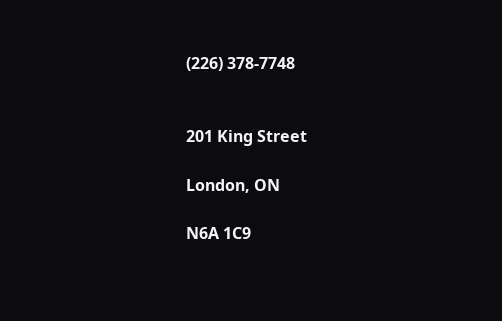(226) 378-7748


201 King Street

London, ON

N6A 1C9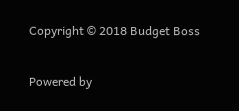Copyright © 2018 Budget Boss

Powered by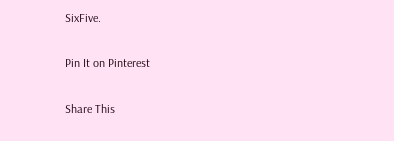SixFive.

Pin It on Pinterest

Share This